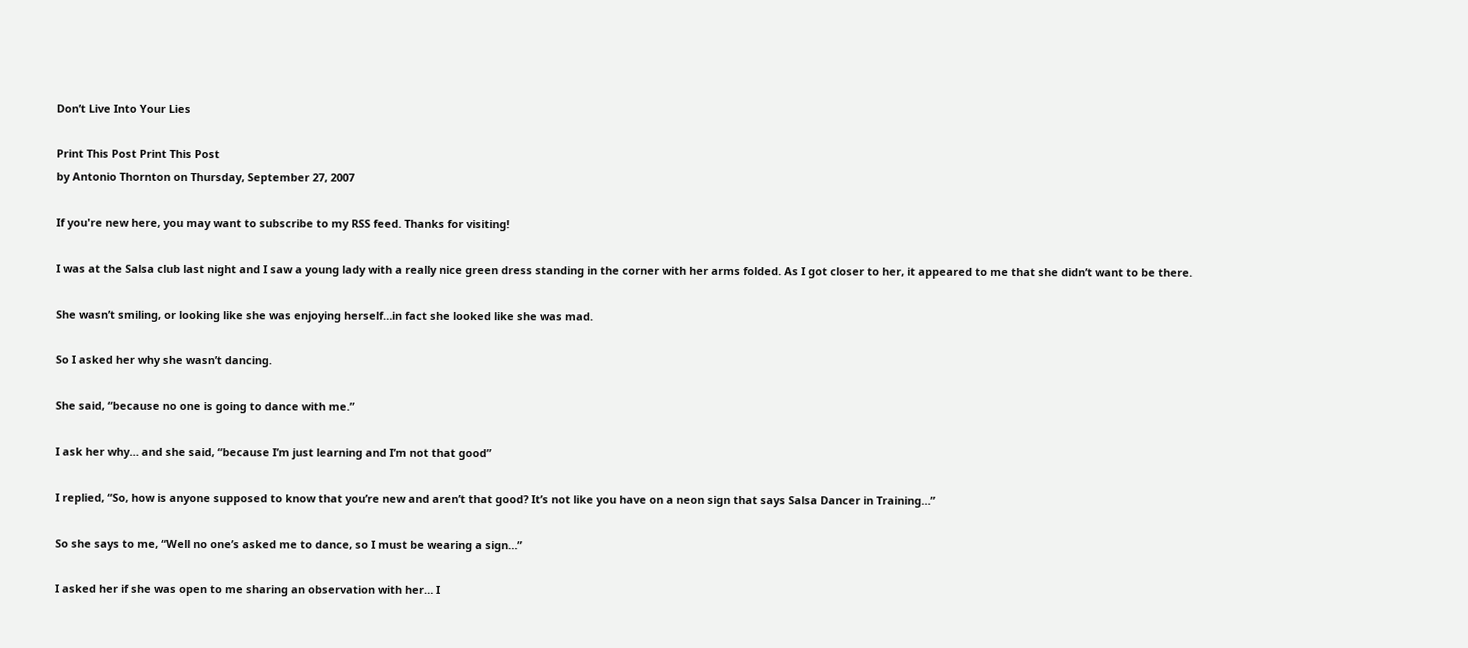Don’t Live Into Your Lies

Print This Post Print This Post
by Antonio Thornton on Thursday, September 27, 2007

If you're new here, you may want to subscribe to my RSS feed. Thanks for visiting!

I was at the Salsa club last night and I saw a young lady with a really nice green dress standing in the corner with her arms folded. As I got closer to her, it appeared to me that she didn’t want to be there.

She wasn’t smiling, or looking like she was enjoying herself…in fact she looked like she was mad.

So I asked her why she wasn’t dancing.

She said, “because no one is going to dance with me.”

I ask her why… and she said, “because I’m just learning and I’m not that good”

I replied, “So, how is anyone supposed to know that you’re new and aren’t that good? It’s not like you have on a neon sign that says Salsa Dancer in Training…”

So she says to me, “Well no one’s asked me to dance, so I must be wearing a sign…”

I asked her if she was open to me sharing an observation with her… I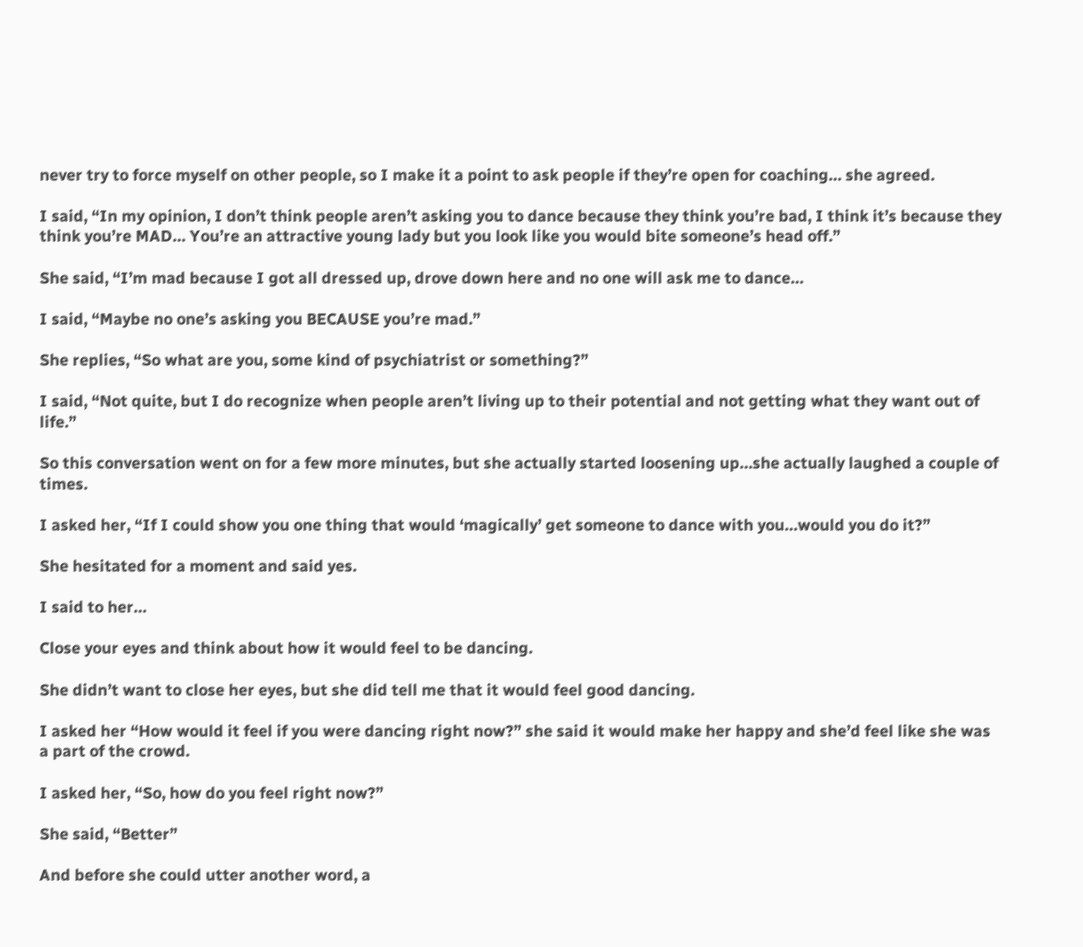never try to force myself on other people, so I make it a point to ask people if they’re open for coaching… she agreed.

I said, “In my opinion, I don’t think people aren’t asking you to dance because they think you’re bad, I think it’s because they think you’re MAD… You’re an attractive young lady but you look like you would bite someone’s head off.”

She said, “I’m mad because I got all dressed up, drove down here and no one will ask me to dance…

I said, “Maybe no one’s asking you BECAUSE you’re mad.”

She replies, “So what are you, some kind of psychiatrist or something?”

I said, “Not quite, but I do recognize when people aren’t living up to their potential and not getting what they want out of life.”

So this conversation went on for a few more minutes, but she actually started loosening up…she actually laughed a couple of times.

I asked her, “If I could show you one thing that would ‘magically’ get someone to dance with you…would you do it?”

She hesitated for a moment and said yes.

I said to her…

Close your eyes and think about how it would feel to be dancing.

She didn’t want to close her eyes, but she did tell me that it would feel good dancing.

I asked her “How would it feel if you were dancing right now?” she said it would make her happy and she’d feel like she was a part of the crowd.

I asked her, “So, how do you feel right now?”

She said, “Better”

And before she could utter another word, a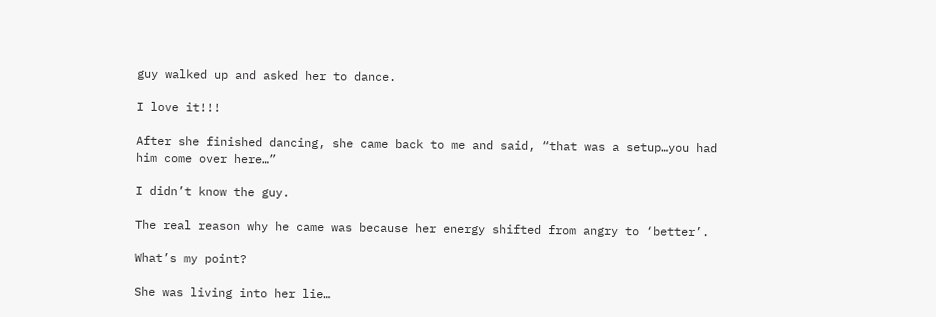guy walked up and asked her to dance.

I love it!!!

After she finished dancing, she came back to me and said, “that was a setup…you had him come over here…”

I didn’t know the guy.

The real reason why he came was because her energy shifted from angry to ‘better’.

What’s my point?

She was living into her lie…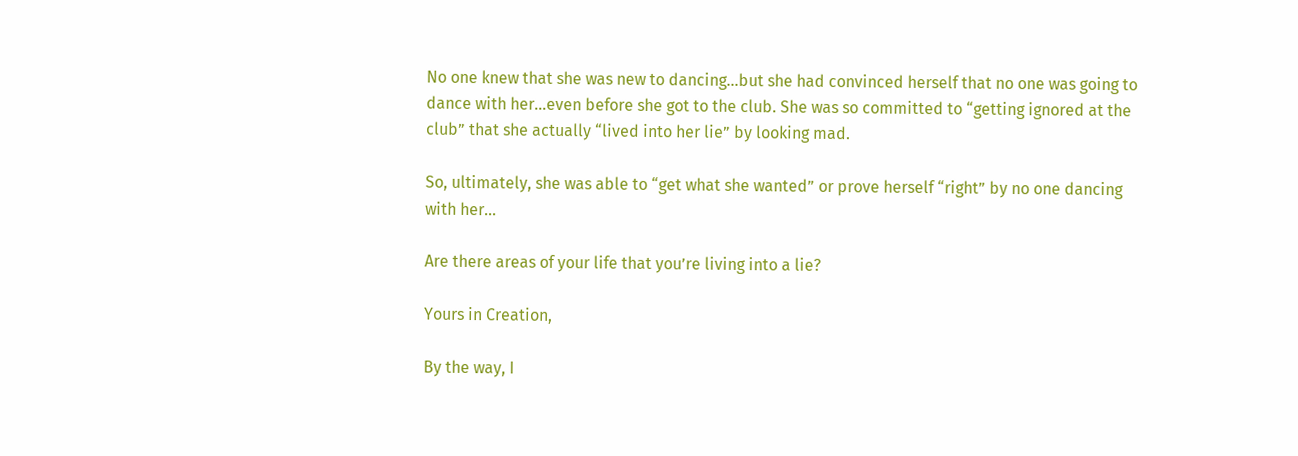No one knew that she was new to dancing…but she had convinced herself that no one was going to dance with her…even before she got to the club. She was so committed to “getting ignored at the club” that she actually “lived into her lie” by looking mad.

So, ultimately, she was able to “get what she wanted” or prove herself “right” by no one dancing with her…

Are there areas of your life that you’re living into a lie?

Yours in Creation,

By the way, I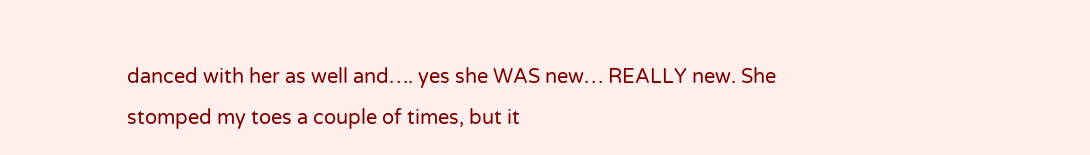danced with her as well and…. yes she WAS new… REALLY new. She stomped my toes a couple of times, but it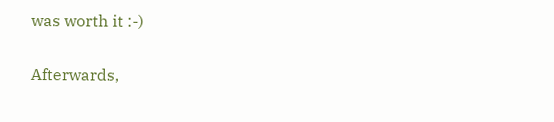was worth it :-)

Afterwards,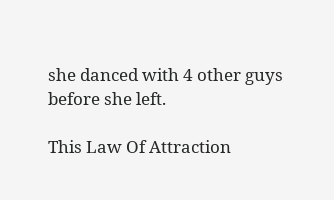she danced with 4 other guys before she left.

This Law Of Attraction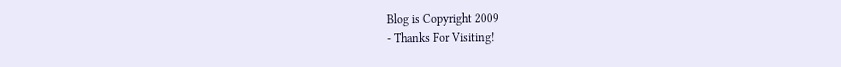Blog is Copyright 2009
- Thanks For Visiting!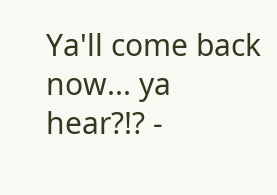Ya'll come back now... ya hear?!? -